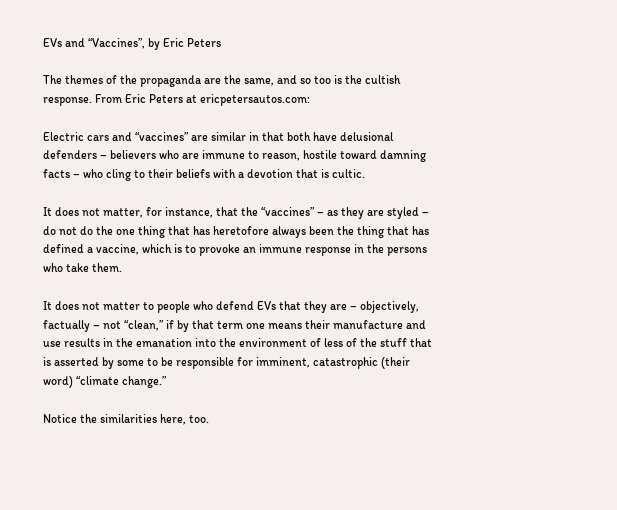EVs and “Vaccines”, by Eric Peters

The themes of the propaganda are the same, and so too is the cultish response. From Eric Peters at ericpetersautos.com:

Electric cars and “vaccines” are similar in that both have delusional defenders – believers who are immune to reason, hostile toward damning facts – who cling to their beliefs with a devotion that is cultic.

It does not matter, for instance, that the “vaccines” – as they are styled – do not do the one thing that has heretofore always been the thing that has defined a vaccine, which is to provoke an immune response in the persons who take them.

It does not matter to people who defend EVs that they are – objectively, factually – not “clean,” if by that term one means their manufacture and use results in the emanation into the environment of less of the stuff that is asserted by some to be responsible for imminent, catastrophic (their word) “climate change.”

Notice the similarities here, too.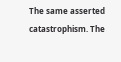The same asserted catastrophism. The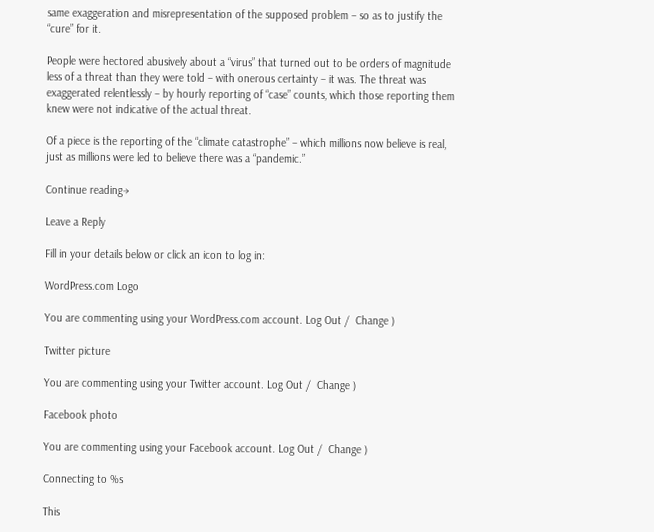same exaggeration and misrepresentation of the supposed problem – so as to justify the “cure” for it.

People were hectored abusively about a “virus” that turned out to be orders of magnitude less of a threat than they were told – with onerous certainty – it was. The threat was exaggerated relentlessly – by hourly reporting of “case” counts, which those reporting them knew were not indicative of the actual threat.

Of a piece is the reporting of the “climate catastrophe” – which millions now believe is real, just as millions were led to believe there was a “pandemic.”

Continue reading→

Leave a Reply

Fill in your details below or click an icon to log in:

WordPress.com Logo

You are commenting using your WordPress.com account. Log Out /  Change )

Twitter picture

You are commenting using your Twitter account. Log Out /  Change )

Facebook photo

You are commenting using your Facebook account. Log Out /  Change )

Connecting to %s

This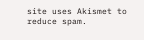site uses Akismet to reduce spam.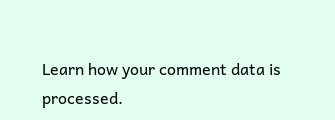Learn how your comment data is processed.